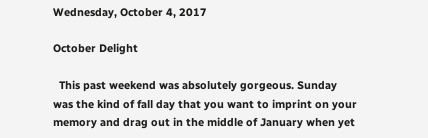Wednesday, October 4, 2017

October Delight

  This past weekend was absolutely gorgeous. Sunday was the kind of fall day that you want to imprint on your memory and drag out in the middle of January when yet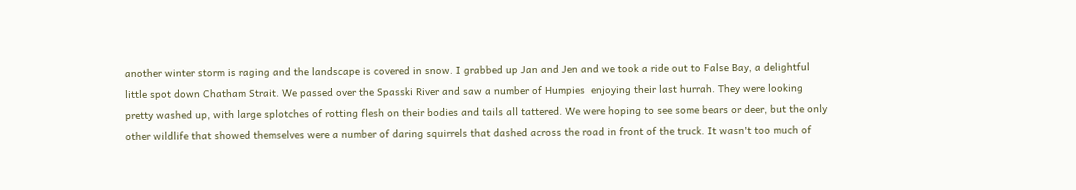another winter storm is raging and the landscape is covered in snow. I grabbed up Jan and Jen and we took a ride out to False Bay, a delightful little spot down Chatham Strait. We passed over the Spasski River and saw a number of Humpies  enjoying their last hurrah. They were looking pretty washed up, with large splotches of rotting flesh on their bodies and tails all tattered. We were hoping to see some bears or deer, but the only other wildlife that showed themselves were a number of daring squirrels that dashed across the road in front of the truck. It wasn't too much of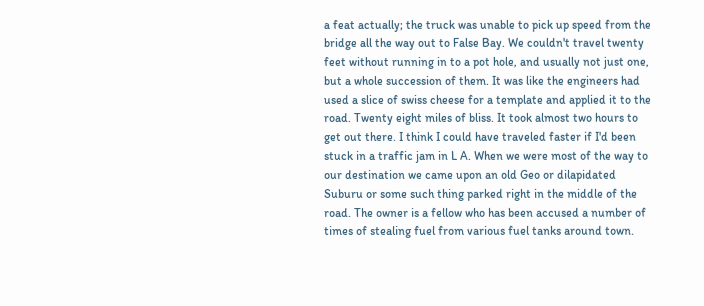a feat actually; the truck was unable to pick up speed from the bridge all the way out to False Bay. We couldn't travel twenty feet without running in to a pot hole, and usually not just one, but a whole succession of them. It was like the engineers had used a slice of swiss cheese for a template and applied it to the road. Twenty eight miles of bliss. It took almost two hours to get out there. I think I could have traveled faster if I'd been stuck in a traffic jam in L A. When we were most of the way to our destination we came upon an old Geo or dilapidated Suburu or some such thing parked right in the middle of the road. The owner is a fellow who has been accused a number of times of stealing fuel from various fuel tanks around town.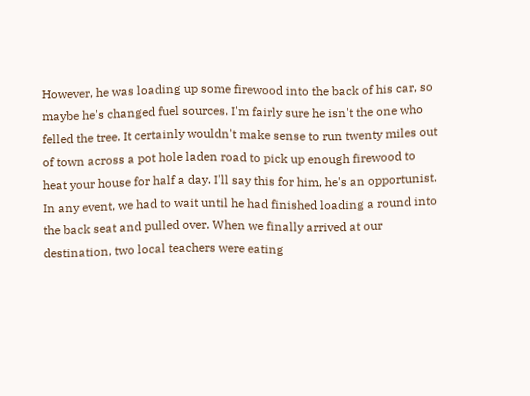However, he was loading up some firewood into the back of his car, so maybe he's changed fuel sources. I'm fairly sure he isn't the one who felled the tree. It certainly wouldn't make sense to run twenty miles out of town across a pot hole laden road to pick up enough firewood to heat your house for half a day. I'll say this for him, he's an opportunist. In any event, we had to wait until he had finished loading a round into the back seat and pulled over. When we finally arrived at our destination, two local teachers were eating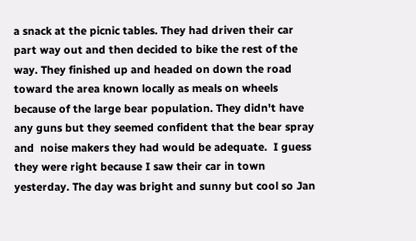a snack at the picnic tables. They had driven their car part way out and then decided to bike the rest of the way. They finished up and headed on down the road toward the area known locally as meals on wheels because of the large bear population. They didn't have any guns but they seemed confident that the bear spray and  noise makers they had would be adequate.  I guess they were right because I saw their car in town yesterday. The day was bright and sunny but cool so Jan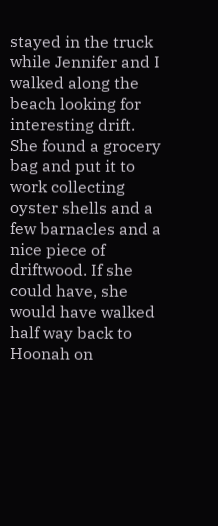stayed in the truck while Jennifer and I walked along the beach looking for interesting drift. She found a grocery bag and put it to work collecting oyster shells and a few barnacles and a nice piece of driftwood. If she could have, she would have walked half way back to Hoonah on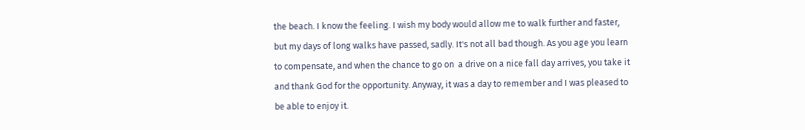the beach. I know the feeling. I wish my body would allow me to walk further and faster, but my days of long walks have passed, sadly. It's not all bad though. As you age you learn to compensate, and when the chance to go on  a drive on a nice fall day arrives, you take it and thank God for the opportunity. Anyway, it was a day to remember and I was pleased to be able to enjoy it.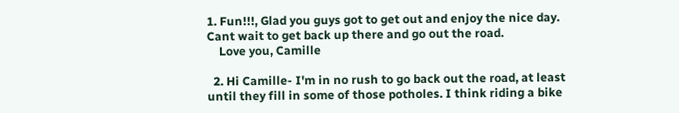1. Fun!!!, Glad you guys got to get out and enjoy the nice day. Cant wait to get back up there and go out the road.
    Love you, Camille

  2. Hi Camille- I'm in no rush to go back out the road, at least until they fill in some of those potholes. I think riding a bike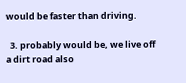would be faster than driving.

  3. probably would be, we live off a dirt road also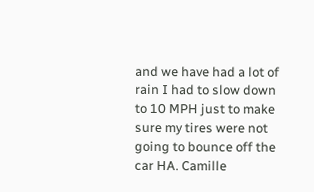and we have had a lot of rain I had to slow down to 10 MPH just to make sure my tires were not going to bounce off the car HA. Camille